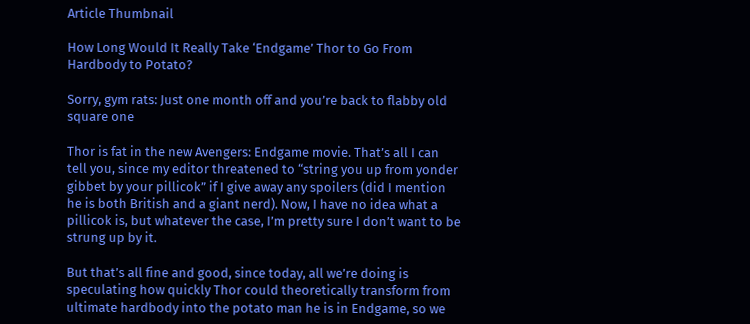Article Thumbnail

How Long Would It Really Take ‘Endgame’ Thor to Go From Hardbody to Potato?

Sorry, gym rats: Just one month off and you’re back to flabby old square one

Thor is fat in the new Avengers: Endgame movie. That’s all I can tell you, since my editor threatened to “string you up from yonder gibbet by your pillicok” if I give away any spoilers (did I mention he is both British and a giant nerd). Now, I have no idea what a pillicok is, but whatever the case, I’m pretty sure I don’t want to be strung up by it.

But that’s all fine and good, since today, all we’re doing is speculating how quickly Thor could theoretically transform from ultimate hardbody into the potato man he is in Endgame, so we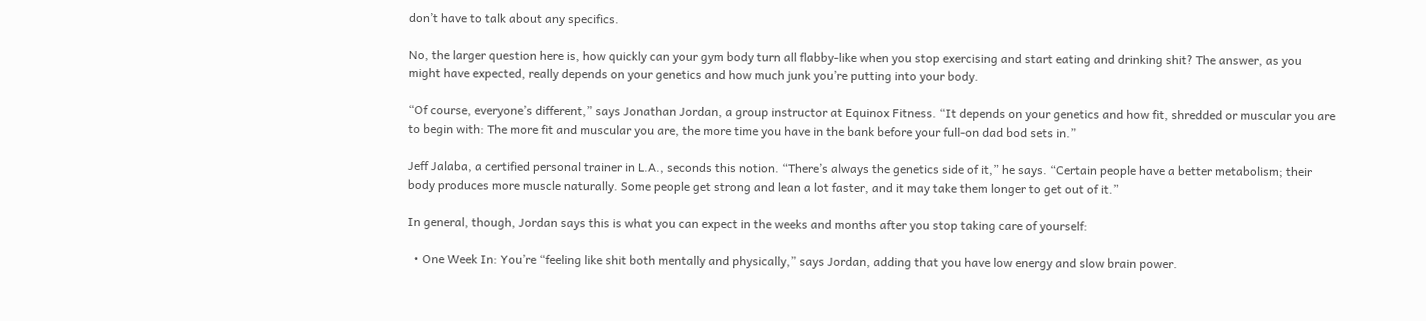don’t have to talk about any specifics.

No, the larger question here is, how quickly can your gym body turn all flabby-like when you stop exercising and start eating and drinking shit? The answer, as you might have expected, really depends on your genetics and how much junk you’re putting into your body.

“Of course, everyone’s different,” says Jonathan Jordan, a group instructor at Equinox Fitness. “It depends on your genetics and how fit, shredded or muscular you are to begin with: The more fit and muscular you are, the more time you have in the bank before your full-on dad bod sets in.”

Jeff Jalaba, a certified personal trainer in L.A., seconds this notion. “There’s always the genetics side of it,” he says. “Certain people have a better metabolism; their body produces more muscle naturally. Some people get strong and lean a lot faster, and it may take them longer to get out of it.”

In general, though, Jordan says this is what you can expect in the weeks and months after you stop taking care of yourself:

  • One Week In: You’re “feeling like shit both mentally and physically,” says Jordan, adding that you have low energy and slow brain power.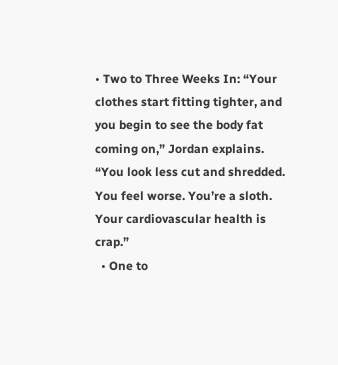• Two to Three Weeks In: “Your clothes start fitting tighter, and you begin to see the body fat coming on,” Jordan explains. “You look less cut and shredded. You feel worse. You’re a sloth. Your cardiovascular health is crap.”
  • One to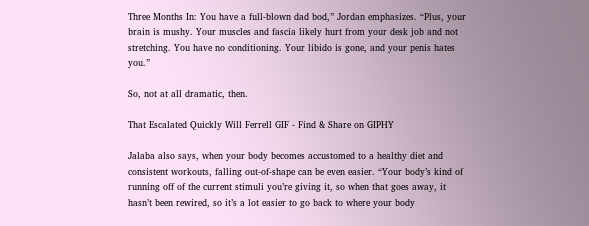Three Months In: You have a full-blown dad bod,” Jordan emphasizes. “Plus, your brain is mushy. Your muscles and fascia likely hurt from your desk job and not stretching. You have no conditioning. Your libido is gone, and your penis hates you.”

So, not at all dramatic, then.

That Escalated Quickly Will Ferrell GIF - Find & Share on GIPHY

Jalaba also says, when your body becomes accustomed to a healthy diet and consistent workouts, falling out-of-shape can be even easier. “Your body’s kind of running off of the current stimuli you’re giving it, so when that goes away, it hasn’t been rewired, so it’s a lot easier to go back to where your body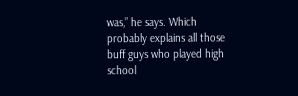was,” he says. Which probably explains all those buff guys who played high school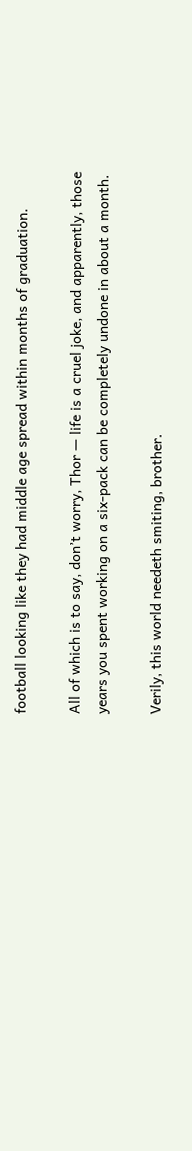football looking like they had middle age spread within months of graduation.

All of which is to say, don’t worry, Thor — life is a cruel joke, and apparently, those years you spent working on a six-pack can be completely undone in about a month.

Verily, this world needeth smiting, brother.